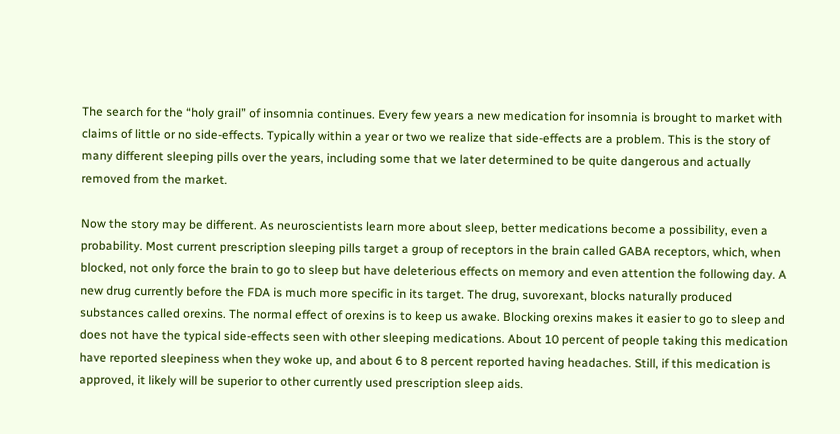The search for the “holy grail” of insomnia continues. Every few years a new medication for insomnia is brought to market with claims of little or no side-effects. Typically within a year or two we realize that side-effects are a problem. This is the story of many different sleeping pills over the years, including some that we later determined to be quite dangerous and actually removed from the market.

Now the story may be different. As neuroscientists learn more about sleep, better medications become a possibility, even a probability. Most current prescription sleeping pills target a group of receptors in the brain called GABA receptors, which, when blocked, not only force the brain to go to sleep but have deleterious effects on memory and even attention the following day. A new drug currently before the FDA is much more specific in its target. The drug, suvorexant, blocks naturally produced substances called orexins. The normal effect of orexins is to keep us awake. Blocking orexins makes it easier to go to sleep and does not have the typical side-effects seen with other sleeping medications. About 10 percent of people taking this medication have reported sleepiness when they woke up, and about 6 to 8 percent reported having headaches. Still, if this medication is approved, it likely will be superior to other currently used prescription sleep aids.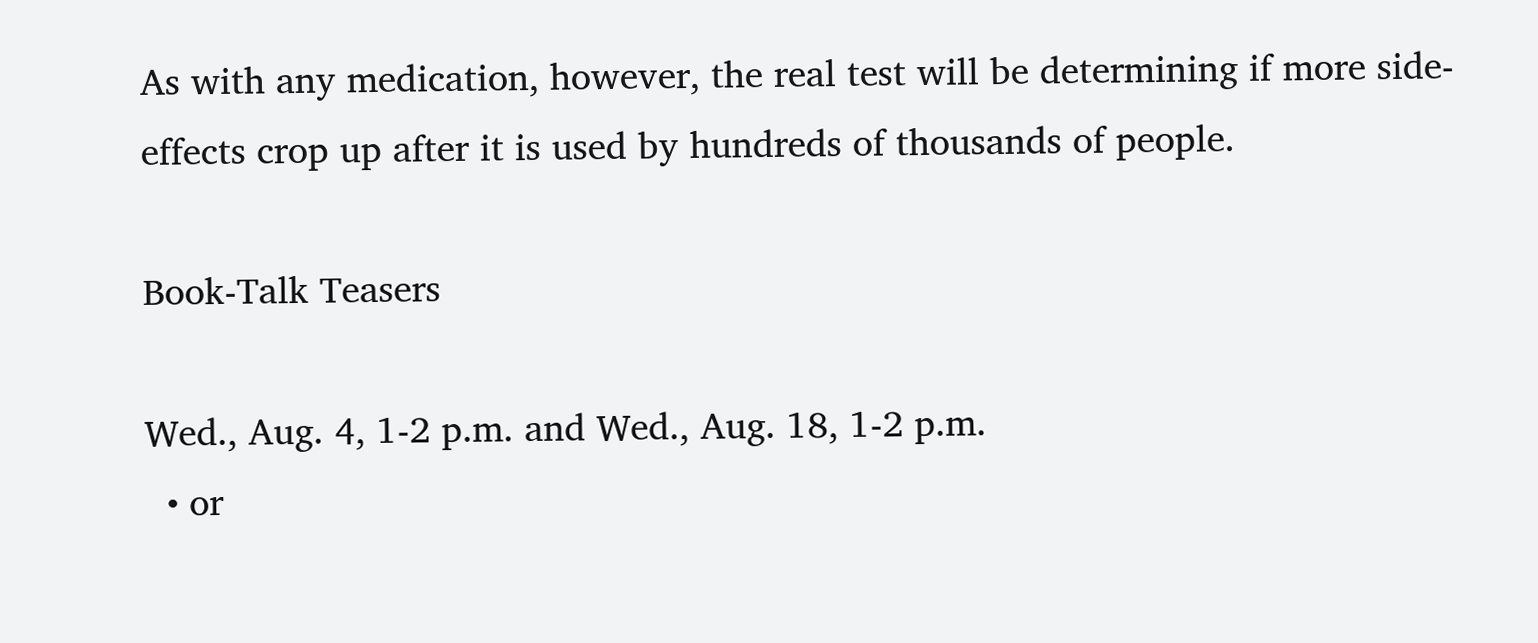As with any medication, however, the real test will be determining if more side-effects crop up after it is used by hundreds of thousands of people.

Book-Talk Teasers

Wed., Aug. 4, 1-2 p.m. and Wed., Aug. 18, 1-2 p.m.
  • or